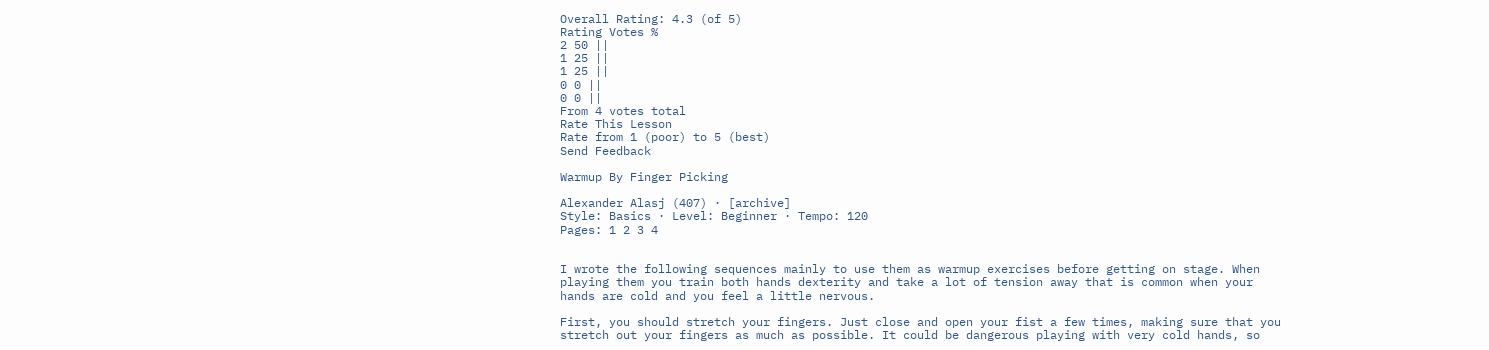Overall Rating: 4.3 (of 5)
Rating Votes %
2 50 ||
1 25 ||
1 25 ||
0 0 ||
0 0 ||
From 4 votes total
Rate This Lesson
Rate from 1 (poor) to 5 (best)
Send Feedback

Warmup By Finger Picking

Alexander Alasj (407) · [archive]
Style: Basics · Level: Beginner · Tempo: 120
Pages: 1 2 3 4


I wrote the following sequences mainly to use them as warmup exercises before getting on stage. When playing them you train both hands dexterity and take a lot of tension away that is common when your hands are cold and you feel a little nervous.

First, you should stretch your fingers. Just close and open your fist a few times, making sure that you stretch out your fingers as much as possible. It could be dangerous playing with very cold hands, so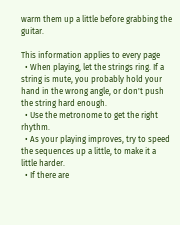warm them up a little before grabbing the guitar.

This information applies to every page
  • When playing, let the strings ring. If a string is mute, you probably hold your hand in the wrong angle, or don't push the string hard enough.
  • Use the metronome to get the right rhythm.
  • As your playing improves, try to speed the sequences up a little, to make it a little harder.
  • If there are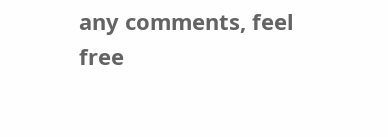any comments, feel free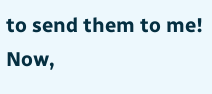to send them to me!
Now,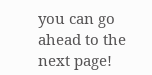you can go ahead to the next page!